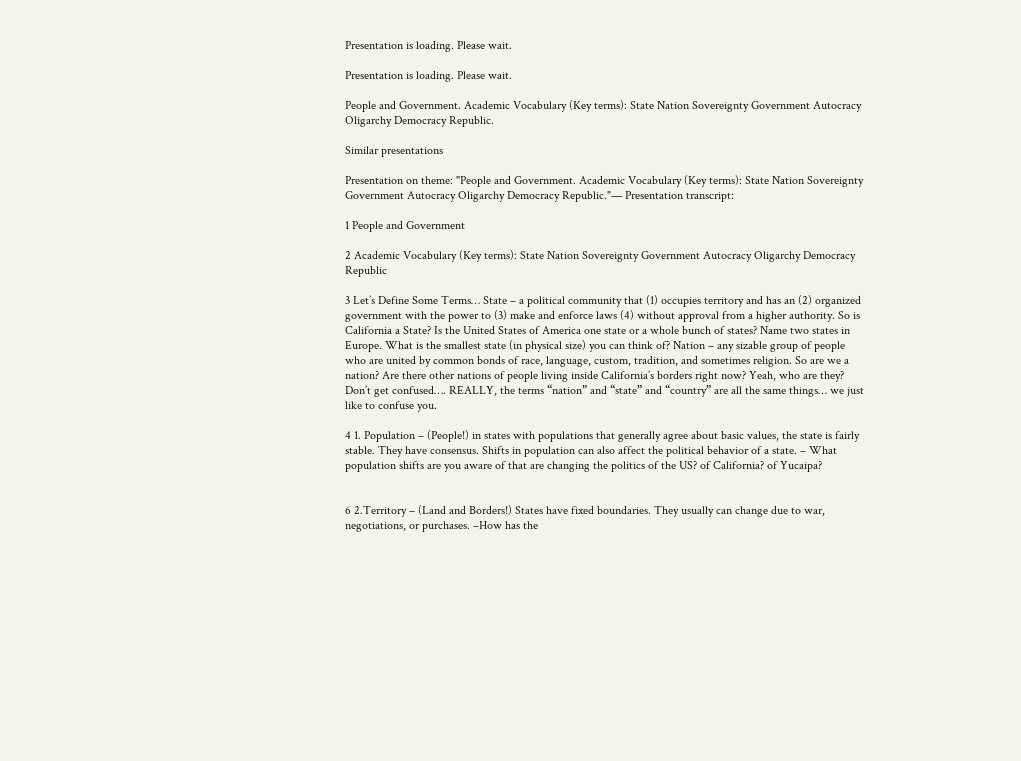Presentation is loading. Please wait.

Presentation is loading. Please wait.

People and Government. Academic Vocabulary (Key terms): State Nation Sovereignty Government Autocracy Oligarchy Democracy Republic.

Similar presentations

Presentation on theme: "People and Government. Academic Vocabulary (Key terms): State Nation Sovereignty Government Autocracy Oligarchy Democracy Republic."— Presentation transcript:

1 People and Government

2 Academic Vocabulary (Key terms): State Nation Sovereignty Government Autocracy Oligarchy Democracy Republic

3 Let’s Define Some Terms… State – a political community that (1) occupies territory and has an (2) organized government with the power to (3) make and enforce laws (4) without approval from a higher authority. So is California a State? Is the United States of America one state or a whole bunch of states? Name two states in Europe. What is the smallest state (in physical size) you can think of? Nation – any sizable group of people who are united by common bonds of race, language, custom, tradition, and sometimes religion. So are we a nation? Are there other nations of people living inside California’s borders right now? Yeah, who are they? Don’t get confused…. REALLY, the terms “nation” and “state” and “country” are all the same things… we just like to confuse you.

4 1. Population – (People!) in states with populations that generally agree about basic values, the state is fairly stable. They have consensus. Shifts in population can also affect the political behavior of a state. – What population shifts are you aware of that are changing the politics of the US? of California? of Yucaipa?


6 2.Territory – (Land and Borders!) States have fixed boundaries. They usually can change due to war, negotiations, or purchases. –How has the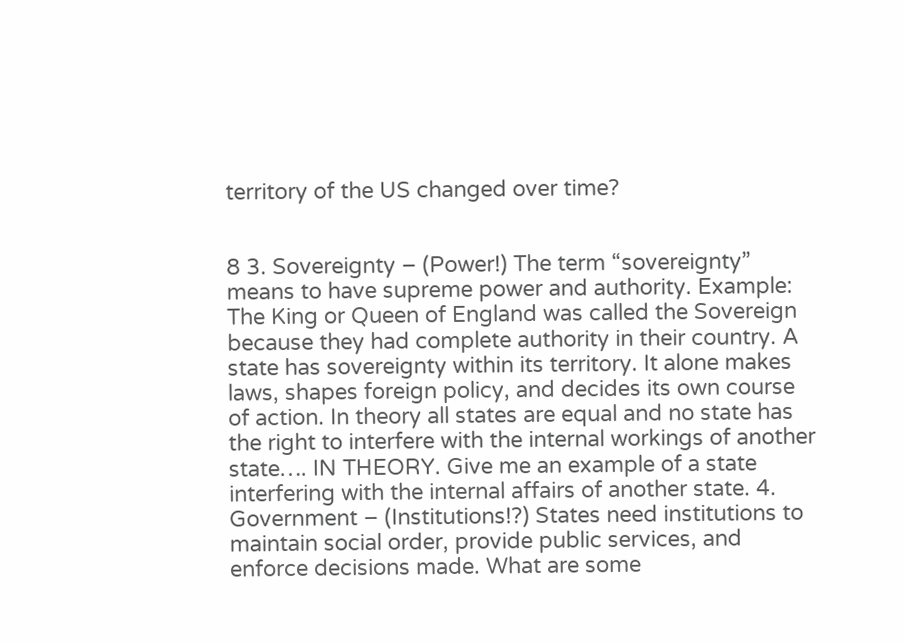territory of the US changed over time?


8 3. Sovereignty – (Power!) The term “sovereignty” means to have supreme power and authority. Example: The King or Queen of England was called the Sovereign because they had complete authority in their country. A state has sovereignty within its territory. It alone makes laws, shapes foreign policy, and decides its own course of action. In theory all states are equal and no state has the right to interfere with the internal workings of another state…. IN THEORY. Give me an example of a state interfering with the internal affairs of another state. 4. Government – (Institutions!?) States need institutions to maintain social order, provide public services, and enforce decisions made. What are some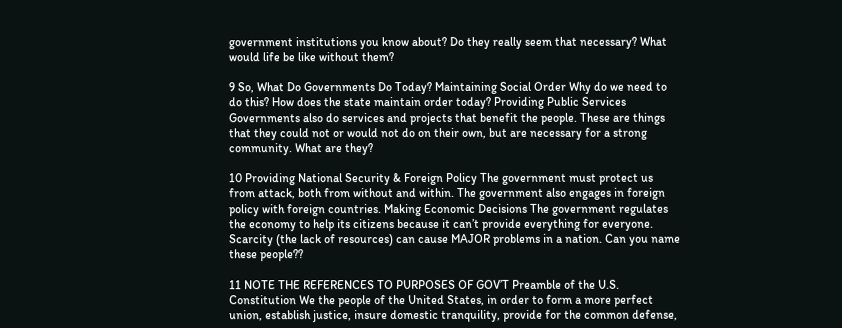government institutions you know about? Do they really seem that necessary? What would life be like without them?

9 So, What Do Governments Do Today? Maintaining Social Order Why do we need to do this? How does the state maintain order today? Providing Public Services Governments also do services and projects that benefit the people. These are things that they could not or would not do on their own, but are necessary for a strong community. What are they?

10 Providing National Security & Foreign Policy The government must protect us from attack, both from without and within. The government also engages in foreign policy with foreign countries. Making Economic Decisions The government regulates the economy to help its citizens because it can’t provide everything for everyone. Scarcity (the lack of resources) can cause MAJOR problems in a nation. Can you name these people??

11 NOTE THE REFERENCES TO PURPOSES OF GOV’T Preamble of the U.S. Constitution We the people of the United States, in order to form a more perfect union, establish justice, insure domestic tranquility, provide for the common defense,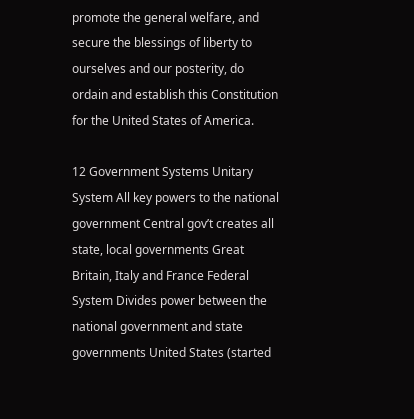promote the general welfare, and secure the blessings of liberty to ourselves and our posterity, do ordain and establish this Constitution for the United States of America.

12 Government Systems Unitary System All key powers to the national government Central gov’t creates all state, local governments Great Britain, Italy and France Federal System Divides power between the national government and state governments United States (started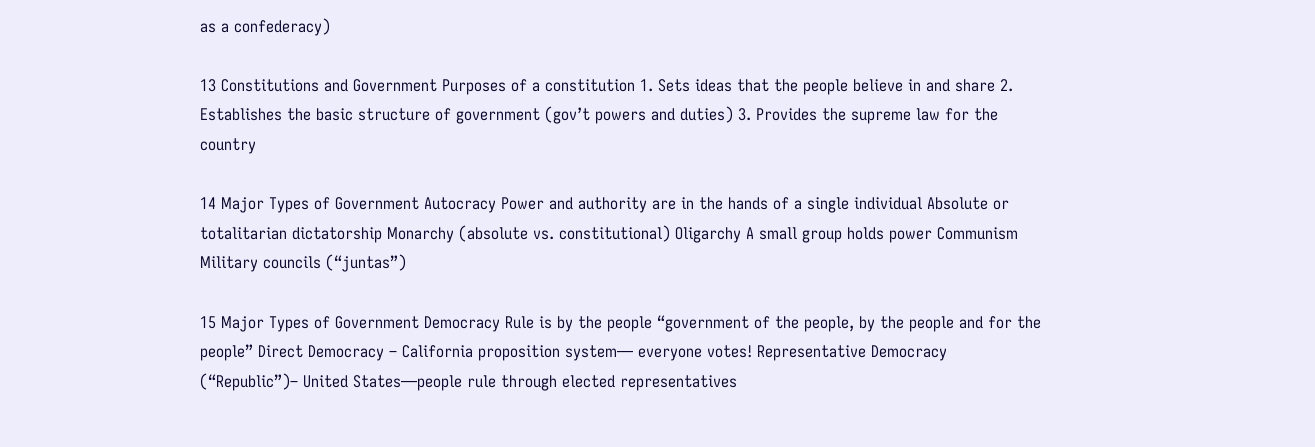as a confederacy)

13 Constitutions and Government Purposes of a constitution 1. Sets ideas that the people believe in and share 2. Establishes the basic structure of government (gov’t powers and duties) 3. Provides the supreme law for the country

14 Major Types of Government Autocracy Power and authority are in the hands of a single individual Absolute or totalitarian dictatorship Monarchy (absolute vs. constitutional) Oligarchy A small group holds power Communism Military councils (“juntas”)

15 Major Types of Government Democracy Rule is by the people “government of the people, by the people and for the people” Direct Democracy – California proposition system— everyone votes! Representative Democracy (“Republic”)– United States—people rule through elected representatives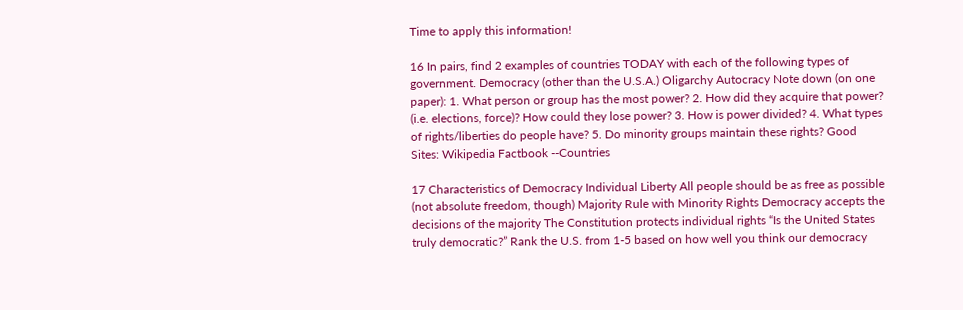Time to apply this information!

16 In pairs, find 2 examples of countries TODAY with each of the following types of government. Democracy (other than the U.S.A.) Oligarchy Autocracy Note down (on one paper): 1. What person or group has the most power? 2. How did they acquire that power? (i.e. elections, force)? How could they lose power? 3. How is power divided? 4. What types of rights/liberties do people have? 5. Do minority groups maintain these rights? Good Sites: Wikipedia Factbook --Countries

17 Characteristics of Democracy Individual Liberty All people should be as free as possible (not absolute freedom, though) Majority Rule with Minority Rights Democracy accepts the decisions of the majority The Constitution protects individual rights “Is the United States truly democratic?” Rank the U.S. from 1-5 based on how well you think our democracy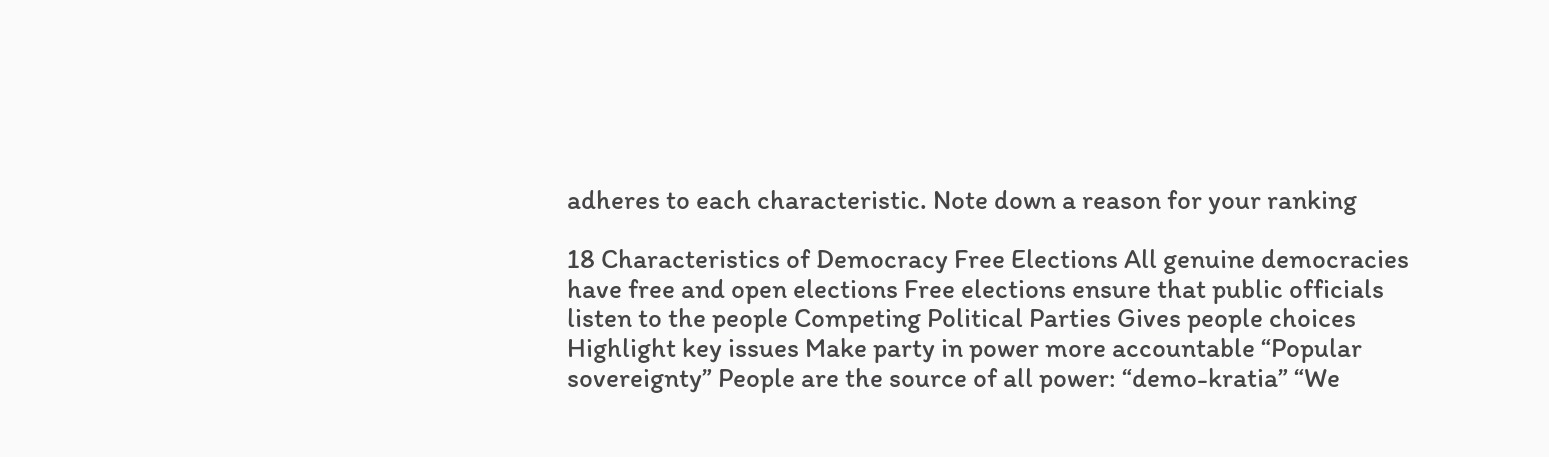adheres to each characteristic. Note down a reason for your ranking

18 Characteristics of Democracy Free Elections All genuine democracies have free and open elections Free elections ensure that public officials listen to the people Competing Political Parties Gives people choices Highlight key issues Make party in power more accountable “Popular sovereignty” People are the source of all power: “demo-kratia” “We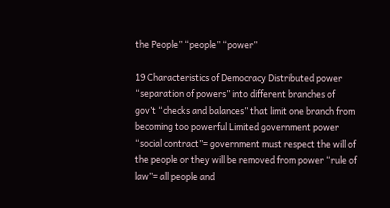the People” “people” “power”

19 Characteristics of Democracy Distributed power “separation of powers” into different branches of gov’t “checks and balances” that limit one branch from becoming too powerful Limited government power “social contract”= government must respect the will of the people or they will be removed from power “rule of law”= all people and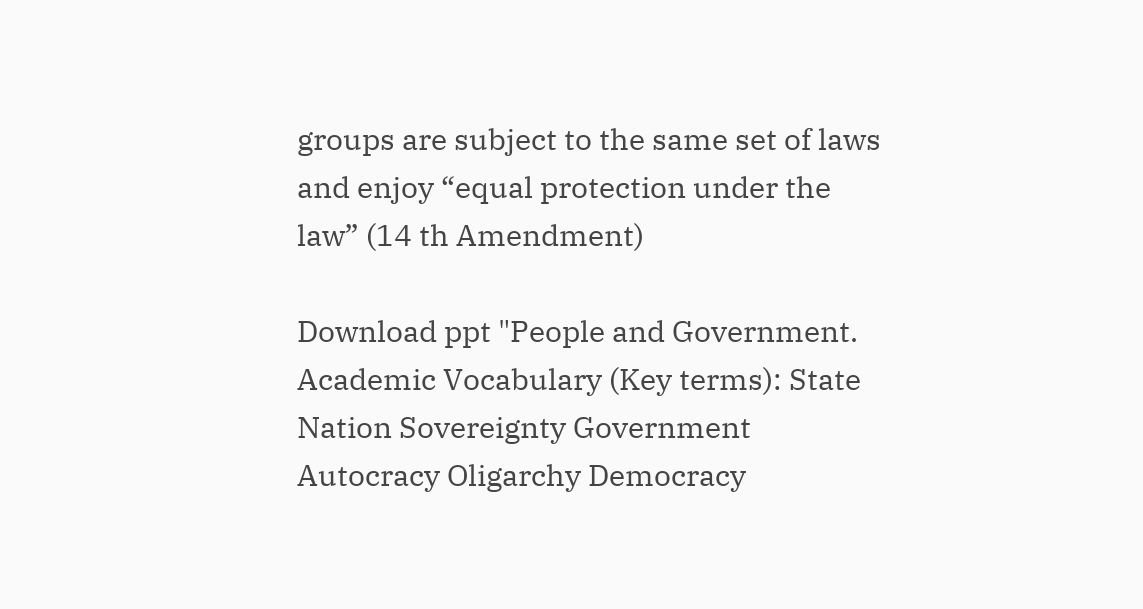groups are subject to the same set of laws and enjoy “equal protection under the law” (14 th Amendment)

Download ppt "People and Government. Academic Vocabulary (Key terms): State Nation Sovereignty Government Autocracy Oligarchy Democracy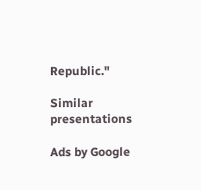Republic."

Similar presentations

Ads by Google